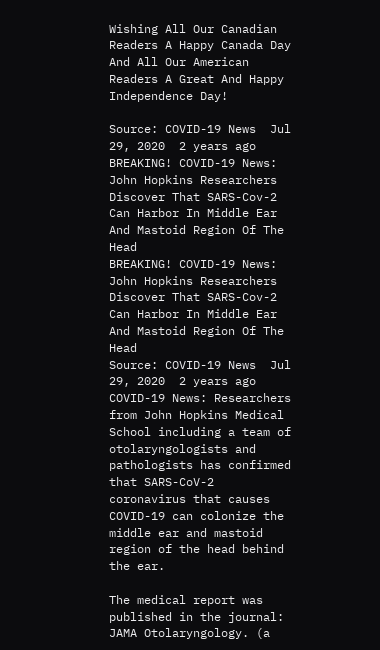Wishing All Our Canadian Readers A Happy Canada Day And All Our American Readers A Great And Happy Independence Day!

Source: COVID-19 News  Jul 29, 2020  2 years ago
BREAKING! COVID-19 News: John Hopkins Researchers Discover That SARS-Cov-2 Can Harbor In Middle Ear And Mastoid Region Of The Head
BREAKING! COVID-19 News: John Hopkins Researchers Discover That SARS-Cov-2 Can Harbor In Middle Ear And Mastoid Region Of The Head
Source: COVID-19 News  Jul 29, 2020  2 years ago
COVID-19 News: Researchers from John Hopkins Medical School including a team of otolaryngologists and pathologists has confirmed that SARS-CoV-2 coronavirus that causes COVID-19 can colonize the middle ear and mastoid region of the head behind the ear.

The medical report was published in the journal: JAMA Otolaryngology. (a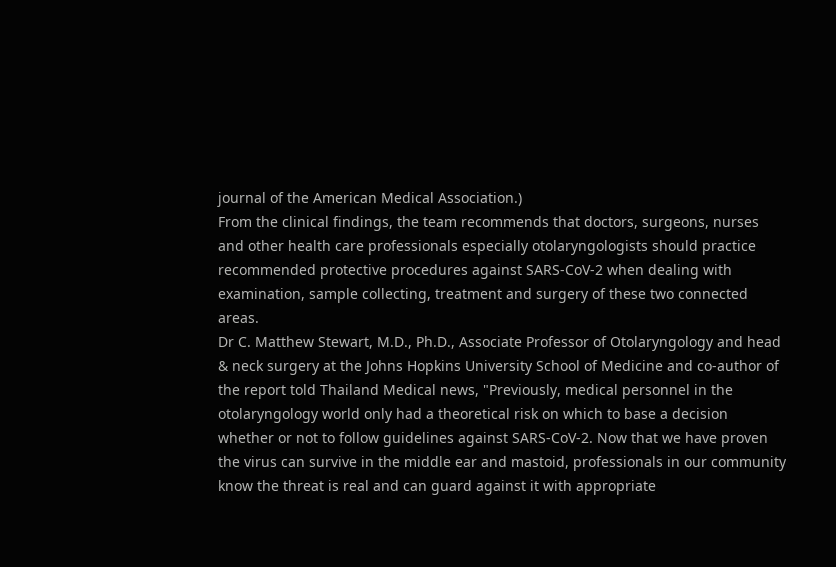journal of the American Medical Association.)
From the clinical findings, the team recommends that doctors, surgeons, nurses and other health care professionals especially otolaryngologists should practice recommended protective procedures against SARS-CoV-2 when dealing with examination, sample collecting, treatment and surgery of these two connected areas.
Dr C. Matthew Stewart, M.D., Ph.D., Associate Professor of Otolaryngology and head & neck surgery at the Johns Hopkins University School of Medicine and co-author of the report told Thailand Medical news, "Previously, medical personnel in the otolaryngology world only had a theoretical risk on which to base a decision whether or not to follow guidelines against SARS-CoV-2. Now that we have proven the virus can survive in the middle ear and mastoid, professionals in our community know the threat is real and can guard against it with appropriate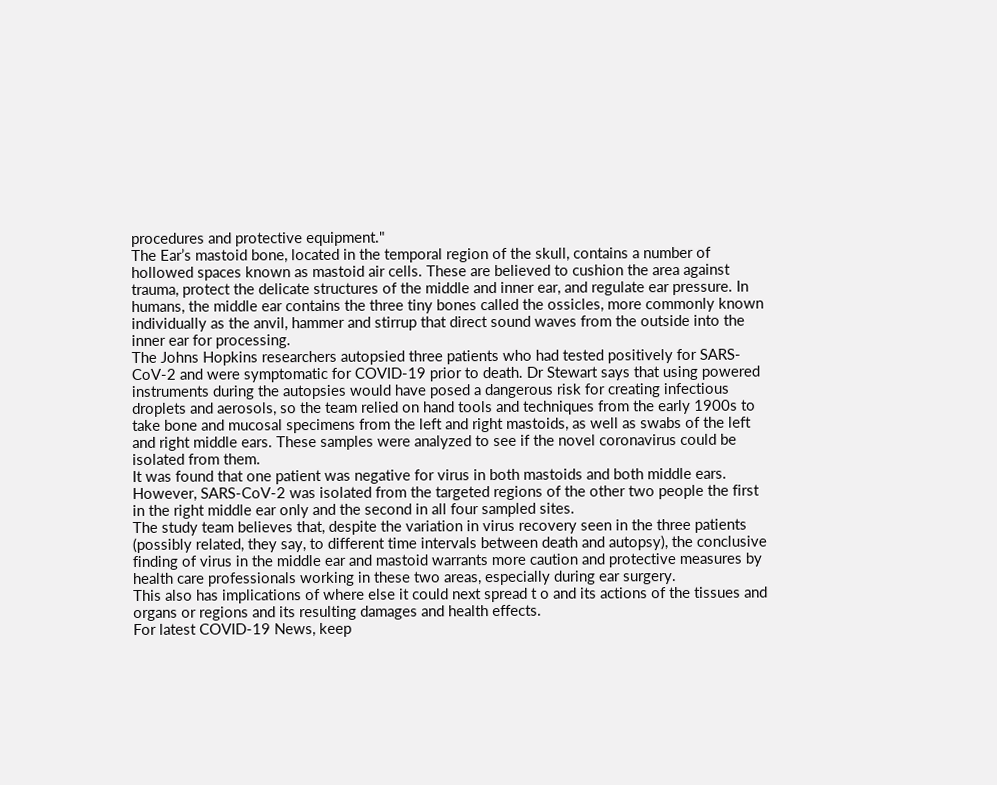procedures and protective equipment."
The Ear’s mastoid bone, located in the temporal region of the skull, contains a number of hollowed spaces known as mastoid air cells. These are believed to cushion the area against trauma, protect the delicate structures of the middle and inner ear, and regulate ear pressure. In humans, the middle ear contains the three tiny bones called the ossicles, more commonly known individually as the anvil, hammer and stirrup that direct sound waves from the outside into the inner ear for processing.
The Johns Hopkins researchers autopsied three patients who had tested positively for SARS-CoV-2 and were symptomatic for COVID-19 prior to death. Dr Stewart says that using powered instruments during the autopsies would have posed a dangerous risk for creating infectious droplets and aerosols, so the team relied on hand tools and techniques from the early 1900s to take bone and mucosal specimens from the left and right mastoids, as well as swabs of the left and right middle ears. These samples were analyzed to see if the novel coronavirus could be isolated from them.
It was found that one patient was negative for virus in both mastoids and both middle ears.
However, SARS-CoV-2 was isolated from the targeted regions of the other two people the first in the right middle ear only and the second in all four sampled sites.
The study team believes that, despite the variation in virus recovery seen in the three patients (possibly related, they say, to different time intervals between death and autopsy), the conclusive finding of virus in the middle ear and mastoid warrants more caution and protective measures by health care professionals working in these two areas, especially during ear surgery.
This also has implications of where else it could next spread t o and its actions of the tissues and organs or regions and its resulting damages and health effects.
For latest COVID-19 News, keep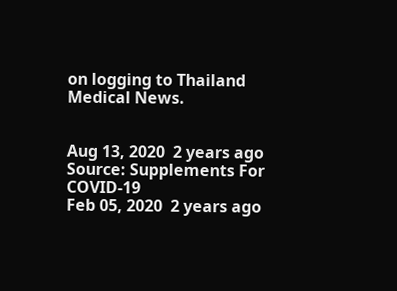on logging to Thailand Medical News.


Aug 13, 2020  2 years ago
Source: Supplements For COVID-19
Feb 05, 2020  2 years ago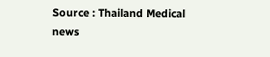Source : Thailand Medical news